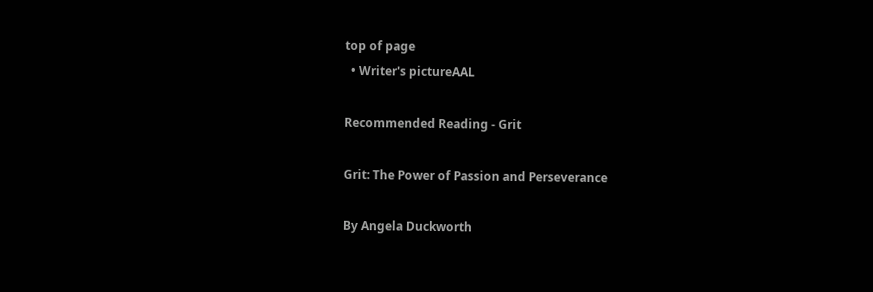top of page
  • Writer's pictureAAL

Recommended Reading - Grit

Grit: The Power of Passion and Perseverance

By Angela Duckworth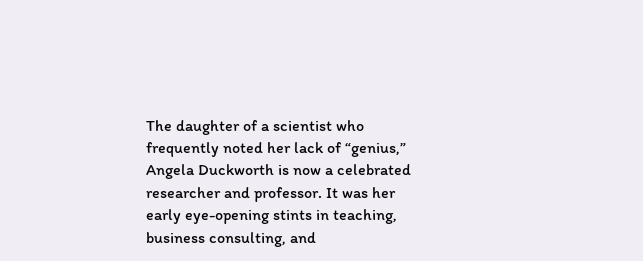The daughter of a scientist who frequently noted her lack of “genius,” Angela Duckworth is now a celebrated researcher and professor. It was her early eye-opening stints in teaching, business consulting, and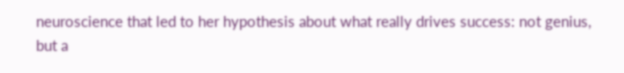neuroscience that led to her hypothesis about what really drives success: not genius, but a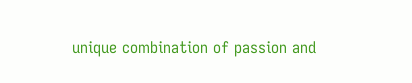unique combination of passion and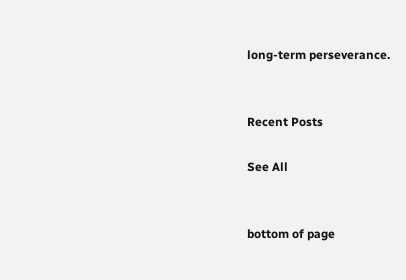long-term perseverance.


Recent Posts

See All


bottom of page